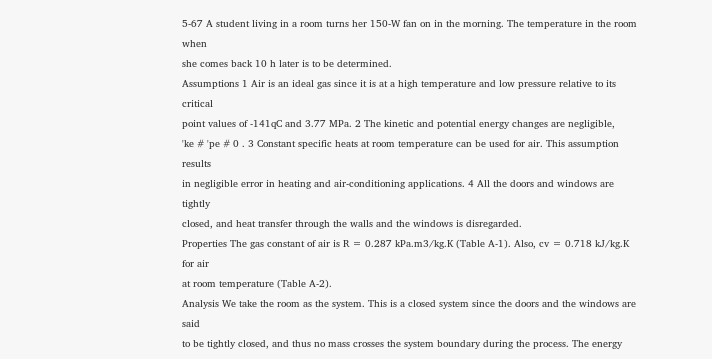5-67 A student living in a room turns her 150-W fan on in the morning. The temperature in the room when
she comes back 10 h later is to be determined.
Assumptions 1 Air is an ideal gas since it is at a high temperature and low pressure relative to its critical
point values of -141qC and 3.77 MPa. 2 The kinetic and potential energy changes are negligible,
'ke # 'pe # 0 . 3 Constant specific heats at room temperature can be used for air. This assumption results
in negligible error in heating and air-conditioning applications. 4 All the doors and windows are tightly
closed, and heat transfer through the walls and the windows is disregarded.
Properties The gas constant of air is R = 0.287 kPa.m3/kg.K (Table A-1). Also, cv = 0.718 kJ/kg.K for air
at room temperature (Table A-2).
Analysis We take the room as the system. This is a closed system since the doors and the windows are said
to be tightly closed, and thus no mass crosses the system boundary during the process. The energy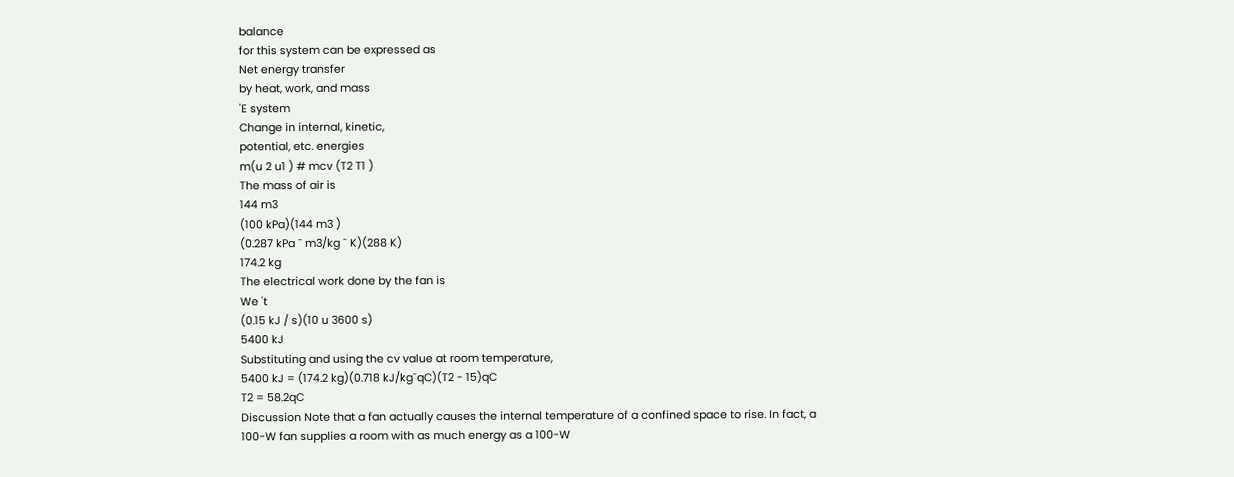balance
for this system can be expressed as
Net energy transfer
by heat, work, and mass
'E system
Change in internal, kinetic,
potential, etc. energies
m(u 2 u1 ) # mcv (T2 T1 )
The mass of air is
144 m3
(100 kPa)(144 m3 )
(0.287 kPa ˜ m3/kg ˜ K)(288 K)
174.2 kg
The electrical work done by the fan is
We 't
(0.15 kJ / s)(10 u 3600 s)
5400 kJ
Substituting and using the cv value at room temperature,
5400 kJ = (174.2 kg)(0.718 kJ/kg˜qC)(T2 - 15)qC
T2 = 58.2qC
Discussion Note that a fan actually causes the internal temperature of a confined space to rise. In fact, a
100-W fan supplies a room with as much energy as a 100-W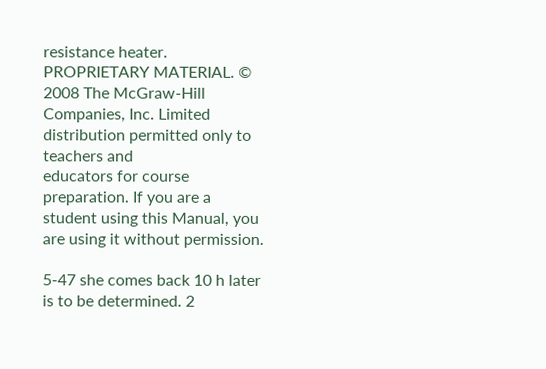resistance heater.
PROPRIETARY MATERIAL. © 2008 The McGraw-Hill Companies, Inc. Limited distribution permitted only to teachers and
educators for course preparation. If you are a student using this Manual, you are using it without permission.

5-47 she comes back 10 h later is to be determined. 2